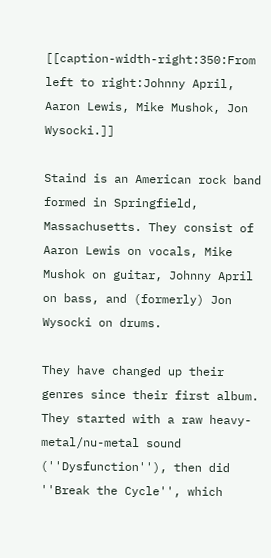[[caption-width-right:350:From left to right:Johnny April, Aaron Lewis, Mike Mushok, Jon Wysocki.]]

Staind is an American rock band formed in Springfield, Massachusetts. They consist of Aaron Lewis on vocals, Mike Mushok on guitar, Johnny April on bass, and (formerly) Jon Wysocki on drums.

They have changed up their genres since their first album. They started with a raw heavy-metal/nu-metal sound (''Dysfunction''), then did ''Break the Cycle'', which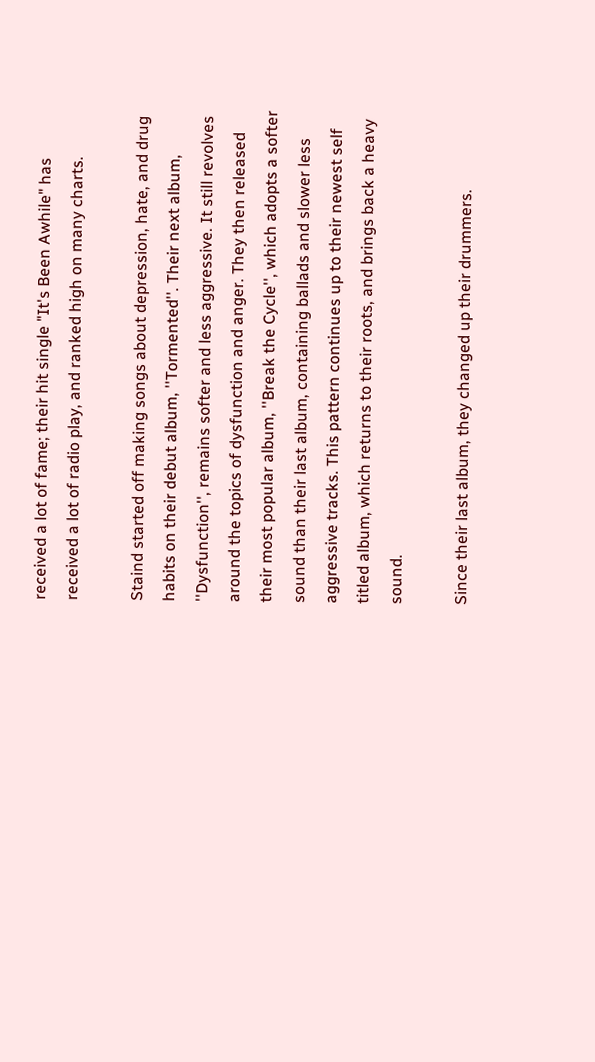received a lot of fame; their hit single "It's Been Awhile" has received a lot of radio play, and ranked high on many charts.

Staind started off making songs about depression, hate, and drug habits on their debut album, ''Tormented''. Their next album, ''Dysfunction'', remains softer and less aggressive. It still revolves around the topics of dysfunction and anger. They then released their most popular album, ''Break the Cycle'', which adopts a softer sound than their last album, containing ballads and slower less aggressive tracks. This pattern continues up to their newest self titled album, which returns to their roots, and brings back a heavy sound.

Since their last album, they changed up their drummers.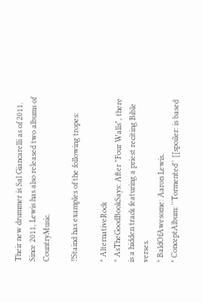Their new drummer is Sal Giancarelli as of 2011. Since 2011, Lewis has also released two albums of CountryMusic.

!!Staind has examples of the following tropes:

* AlternativeRock
* AsTheGoodBookSays: After "Four Walls", there is a hidden track featuring a priest reciting Bible verses.
* BaldOfAwesome: Aaron Lewis.
* ConceptAlbum: ''Tormented'' [[spoiler: is based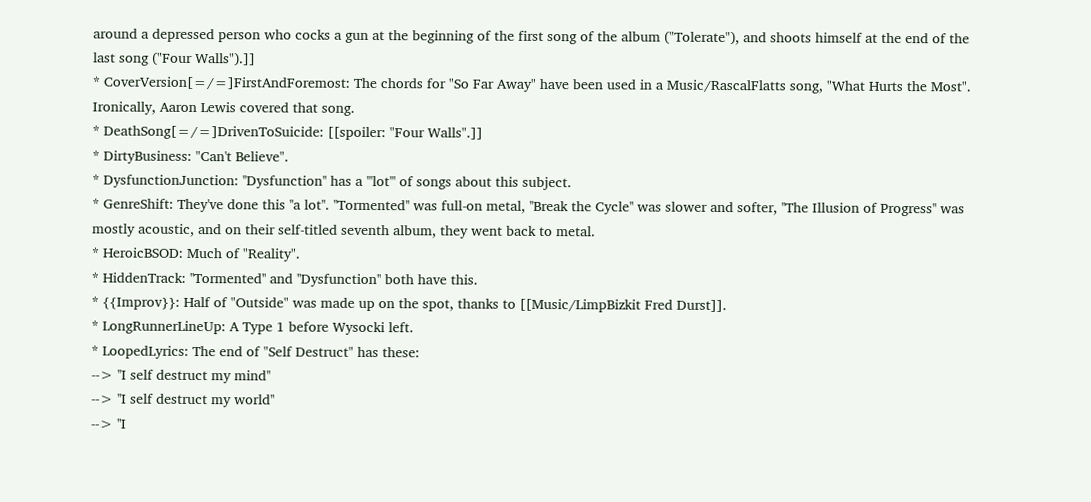around a depressed person who cocks a gun at the beginning of the first song of the album ("Tolerate"), and shoots himself at the end of the last song ("Four Walls").]]
* CoverVersion[=/=]FirstAndForemost: The chords for "So Far Away" have been used in a Music/RascalFlatts song, "What Hurts the Most". Ironically, Aaron Lewis covered that song.
* DeathSong[=/=]DrivenToSuicide: [[spoiler: "Four Walls".]]
* DirtyBusiness: "Can't Believe".
* DysfunctionJunction: ''Dysfunction'' has a '''lot''' of songs about this subject.
* GenreShift: They've done this ''a lot''. ''Tormented'' was full-on metal, ''Break the Cycle'' was slower and softer, ''The Illusion of Progress'' was mostly acoustic, and on their self-titled seventh album, they went back to metal.
* HeroicBSOD: Much of "Reality".
* HiddenTrack: ''Tormented'' and ''Dysfunction'' both have this.
* {{Improv}}: Half of "Outside" was made up on the spot, thanks to [[Music/LimpBizkit Fred Durst]].
* LongRunnerLineUp: A Type 1 before Wysocki left.
* LoopedLyrics: The end of "Self Destruct" has these:
--> ''I self destruct my mind''
--> ''I self destruct my world''
--> ''I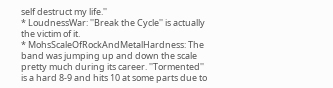self destruct my life.''
* LoudnessWar: ''Break the Cycle'' is actually the victim of it.
* MohsScaleOfRockAndMetalHardness: The band was jumping up and down the scale pretty much during its career. ''Tormented'' is a hard 8-9 and hits 10 at some parts due to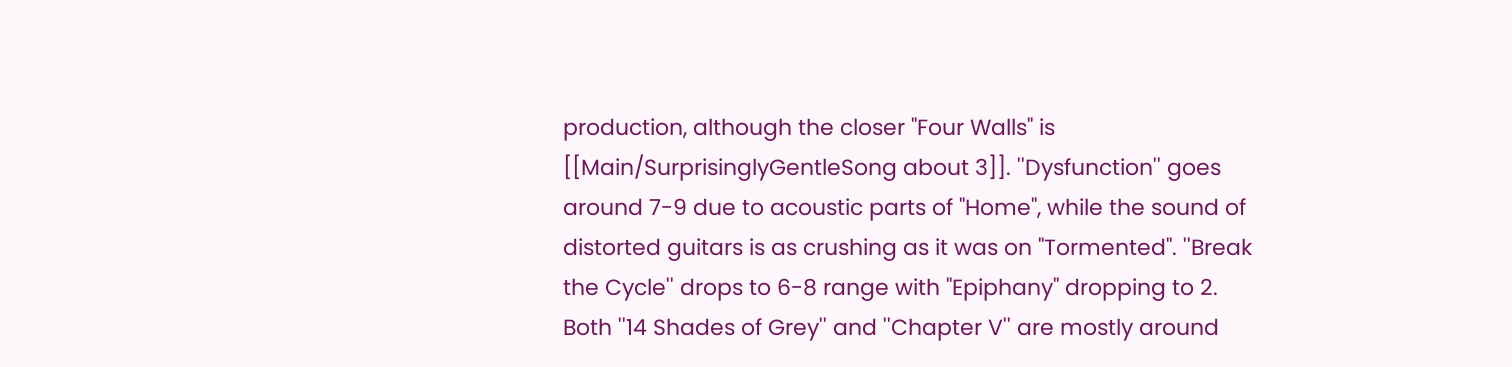production, although the closer "Four Walls" is [[Main/SurprisinglyGentleSong about 3]]. ''Dysfunction'' goes around 7-9 due to acoustic parts of "Home", while the sound of distorted guitars is as crushing as it was on "Tormented". ''Break the Cycle'' drops to 6-8 range with "Epiphany" dropping to 2. Both ''14 Shades of Grey'' and ''Chapter V'' are mostly around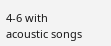4-6 with acoustic songs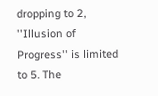dropping to 2, ''Illusion of Progress'' is limited to 5. The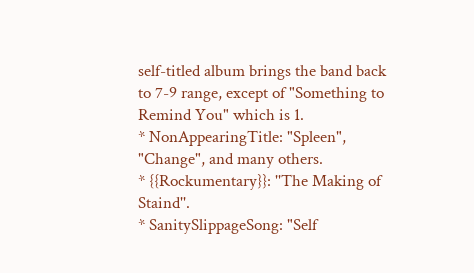self-titled album brings the band back to 7-9 range, except of "Something to Remind You" which is 1.
* NonAppearingTitle: "Spleen", "Change", and many others.
* {{Rockumentary}}: ''The Making of Staind''.
* SanitySlippageSong: "Self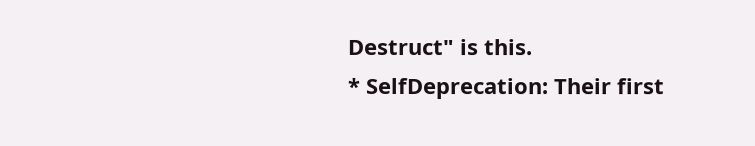Destruct" is this.
* SelfDeprecation: Their first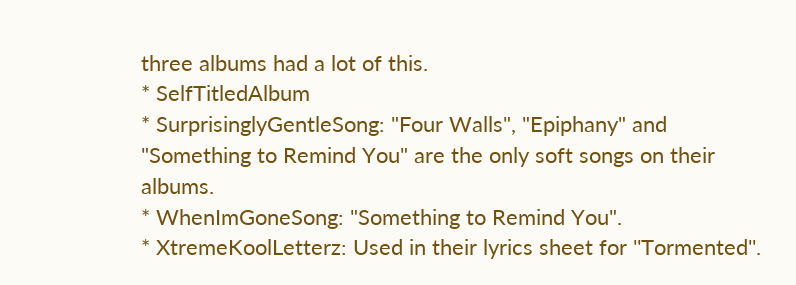three albums had a lot of this.
* SelfTitledAlbum
* SurprisinglyGentleSong: "Four Walls", "Epiphany" and "Something to Remind You" are the only soft songs on their albums.
* WhenImGoneSong: "Something to Remind You".
* XtremeKoolLetterz: Used in their lyrics sheet for ''Tormented''.